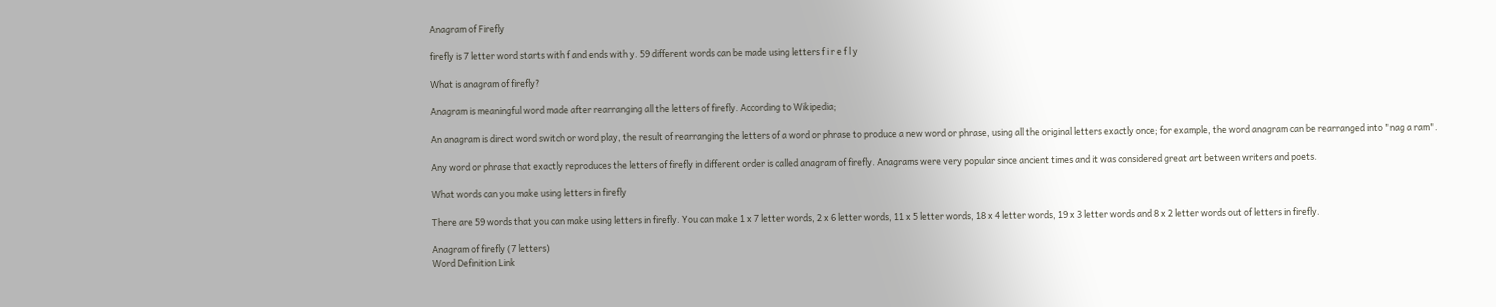Anagram of Firefly

firefly is 7 letter word starts with f and ends with y. 59 different words can be made using letters f i r e f l y

What is anagram of firefly?

Anagram is meaningful word made after rearranging all the letters of firefly. According to Wikipedia;

An anagram is direct word switch or word play, the result of rearranging the letters of a word or phrase to produce a new word or phrase, using all the original letters exactly once; for example, the word anagram can be rearranged into "nag a ram".

Any word or phrase that exactly reproduces the letters of firefly in different order is called anagram of firefly. Anagrams were very popular since ancient times and it was considered great art between writers and poets.

What words can you make using letters in firefly

There are 59 words that you can make using letters in firefly. You can make 1 x 7 letter words, 2 x 6 letter words, 11 x 5 letter words, 18 x 4 letter words, 19 x 3 letter words and 8 x 2 letter words out of letters in firefly.

Anagram of firefly (7 letters)
Word Definition Link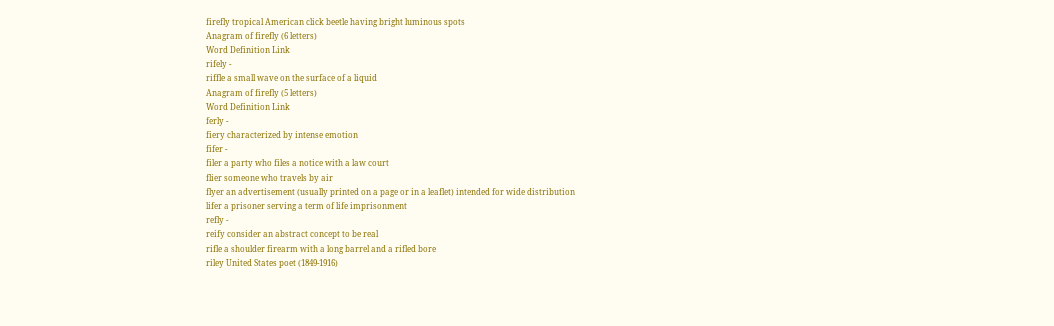firefly tropical American click beetle having bright luminous spots
Anagram of firefly (6 letters)
Word Definition Link
rifely -
riffle a small wave on the surface of a liquid
Anagram of firefly (5 letters)
Word Definition Link
ferly -
fiery characterized by intense emotion
fifer -
filer a party who files a notice with a law court
flier someone who travels by air
flyer an advertisement (usually printed on a page or in a leaflet) intended for wide distribution
lifer a prisoner serving a term of life imprisonment
refly -
reify consider an abstract concept to be real
rifle a shoulder firearm with a long barrel and a rifled bore
riley United States poet (1849-1916)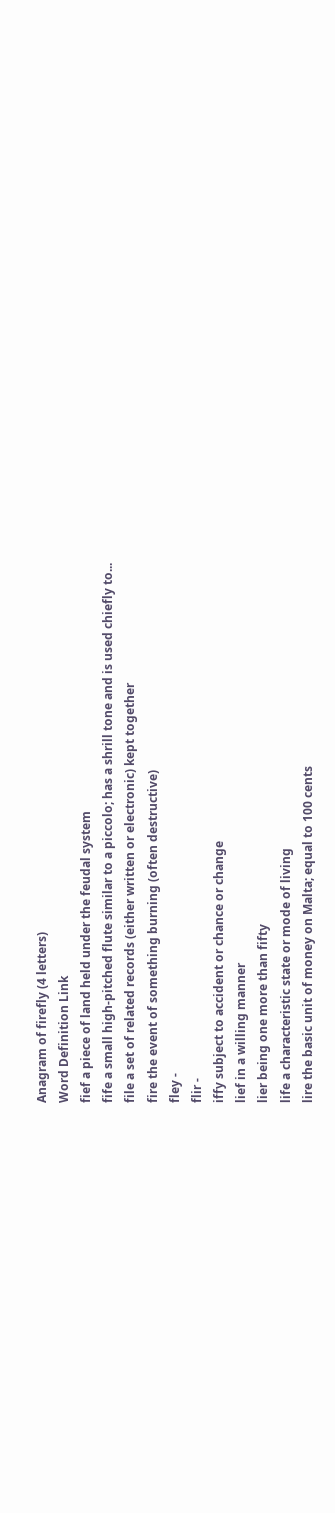Anagram of firefly (4 letters)
Word Definition Link
fief a piece of land held under the feudal system
fife a small high-pitched flute similar to a piccolo; has a shrill tone and is used chiefly to...
file a set of related records (either written or electronic) kept together
fire the event of something burning (often destructive)
fley -
flir -
iffy subject to accident or chance or change
lief in a willing manner
lier being one more than fifty
life a characteristic state or mode of living
lire the basic unit of money on Malta; equal to 100 cents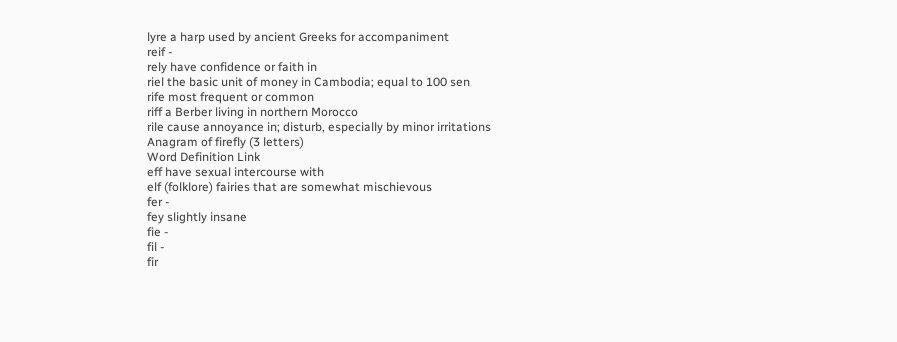lyre a harp used by ancient Greeks for accompaniment
reif -
rely have confidence or faith in
riel the basic unit of money in Cambodia; equal to 100 sen
rife most frequent or common
riff a Berber living in northern Morocco
rile cause annoyance in; disturb, especially by minor irritations
Anagram of firefly (3 letters)
Word Definition Link
eff have sexual intercourse with
elf (folklore) fairies that are somewhat mischievous
fer -
fey slightly insane
fie -
fil -
fir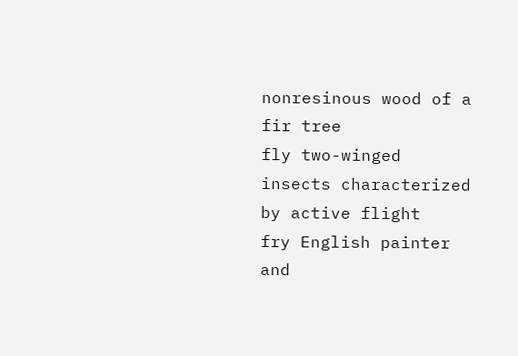nonresinous wood of a fir tree
fly two-winged insects characterized by active flight
fry English painter and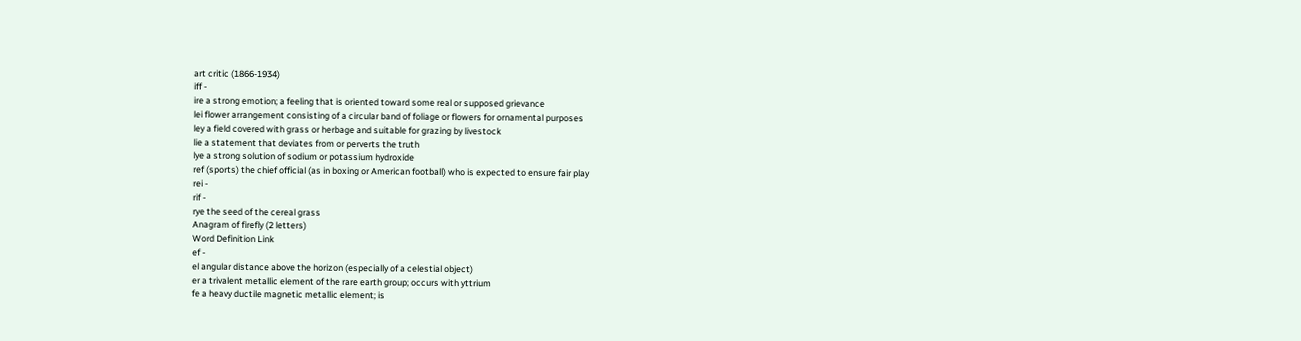art critic (1866-1934)
iff -
ire a strong emotion; a feeling that is oriented toward some real or supposed grievance
lei flower arrangement consisting of a circular band of foliage or flowers for ornamental purposes
ley a field covered with grass or herbage and suitable for grazing by livestock
lie a statement that deviates from or perverts the truth
lye a strong solution of sodium or potassium hydroxide
ref (sports) the chief official (as in boxing or American football) who is expected to ensure fair play
rei -
rif -
rye the seed of the cereal grass
Anagram of firefly (2 letters)
Word Definition Link
ef -
el angular distance above the horizon (especially of a celestial object)
er a trivalent metallic element of the rare earth group; occurs with yttrium
fe a heavy ductile magnetic metallic element; is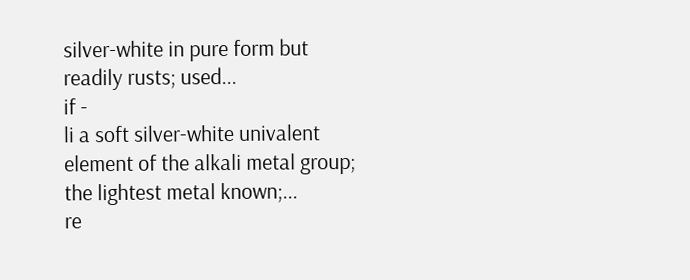silver-white in pure form but readily rusts; used...
if -
li a soft silver-white univalent element of the alkali metal group; the lightest metal known;...
re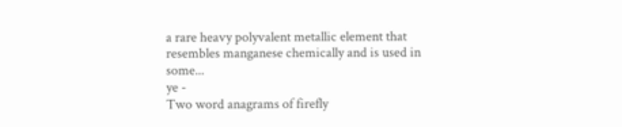a rare heavy polyvalent metallic element that resembles manganese chemically and is used in some...
ye -
Two word anagrams of firefly